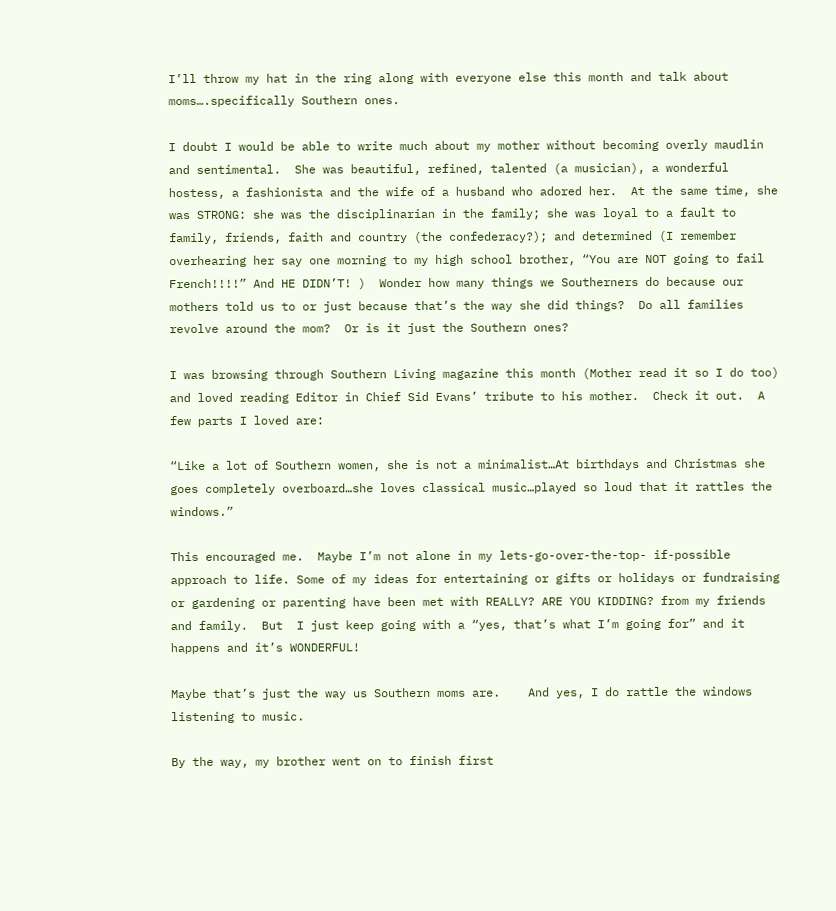I’ll throw my hat in the ring along with everyone else this month and talk about moms….specifically Southern ones.

I doubt I would be able to write much about my mother without becoming overly maudlin and sentimental.  She was beautiful, refined, talented (a musician), a wonderful hostess, a fashionista and the wife of a husband who adored her.  At the same time, she was STRONG: she was the disciplinarian in the family; she was loyal to a fault to family, friends, faith and country (the confederacy?); and determined (I remember overhearing her say one morning to my high school brother, “You are NOT going to fail French!!!!” And HE DIDN’T! )  Wonder how many things we Southerners do because our mothers told us to or just because that’s the way she did things?  Do all families revolve around the mom?  Or is it just the Southern ones?

I was browsing through Southern Living magazine this month (Mother read it so I do too) and loved reading Editor in Chief Sid Evans’ tribute to his mother.  Check it out.  A few parts I loved are:

“Like a lot of Southern women, she is not a minimalist…At birthdays and Christmas she goes completely overboard…she loves classical music…played so loud that it rattles the windows.”

This encouraged me.  Maybe I’m not alone in my lets-go-over-the-top- if-possible approach to life. Some of my ideas for entertaining or gifts or holidays or fundraising or gardening or parenting have been met with REALLY? ARE YOU KIDDING? from my friends and family.  But  I just keep going with a “yes, that’s what I’m going for” and it happens and it’s WONDERFUL!

Maybe that’s just the way us Southern moms are.    And yes, I do rattle the windows listening to music.

By the way, my brother went on to finish first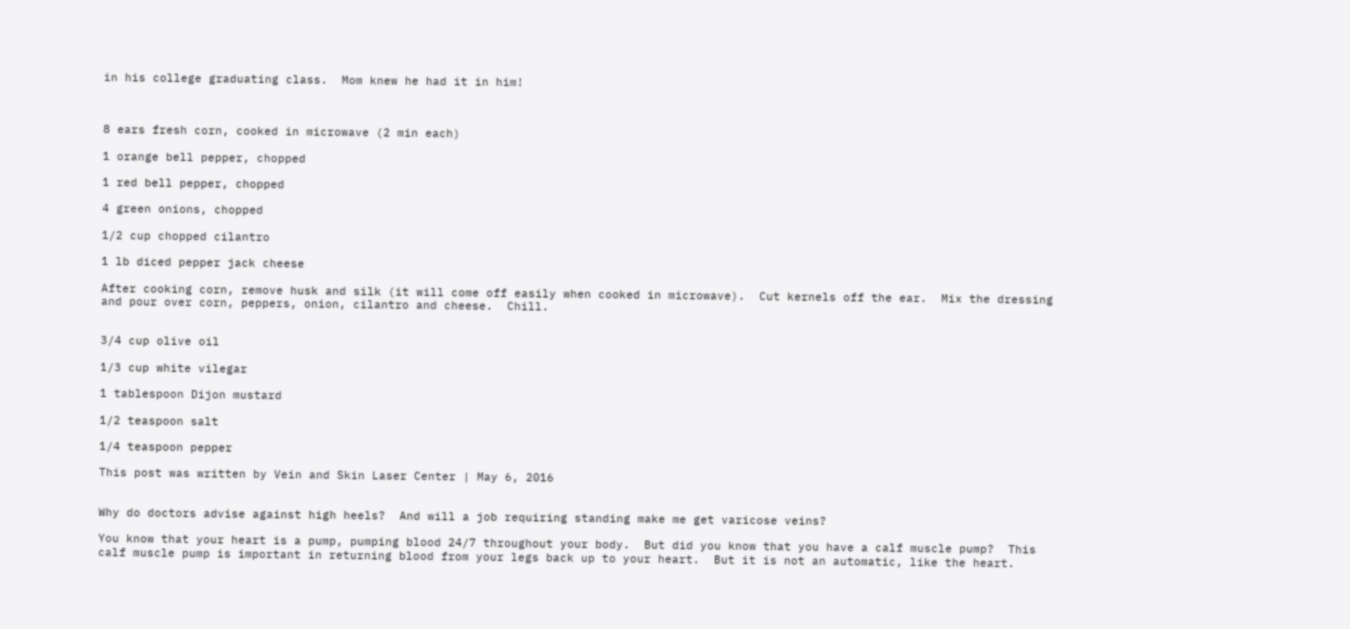in his college graduating class.  Mom knew he had it in him!



8 ears fresh corn, cooked in microwave (2 min each)

1 orange bell pepper, chopped

1 red bell pepper, chopped

4 green onions, chopped

1/2 cup chopped cilantro

1 lb diced pepper jack cheese

After cooking corn, remove husk and silk (it will come off easily when cooked in microwave).  Cut kernels off the ear.  Mix the dressing and pour over corn, peppers, onion, cilantro and cheese.  Chill.


3/4 cup olive oil

1/3 cup white vilegar

1 tablespoon Dijon mustard

1/2 teaspoon salt

1/4 teaspoon pepper

This post was written by Vein and Skin Laser Center | May 6, 2016


Why do doctors advise against high heels?  And will a job requiring standing make me get varicose veins?

You know that your heart is a pump, pumping blood 24/7 throughout your body.  But did you know that you have a calf muscle pump?  This calf muscle pump is important in returning blood from your legs back up to your heart.  But it is not an automatic, like the heart.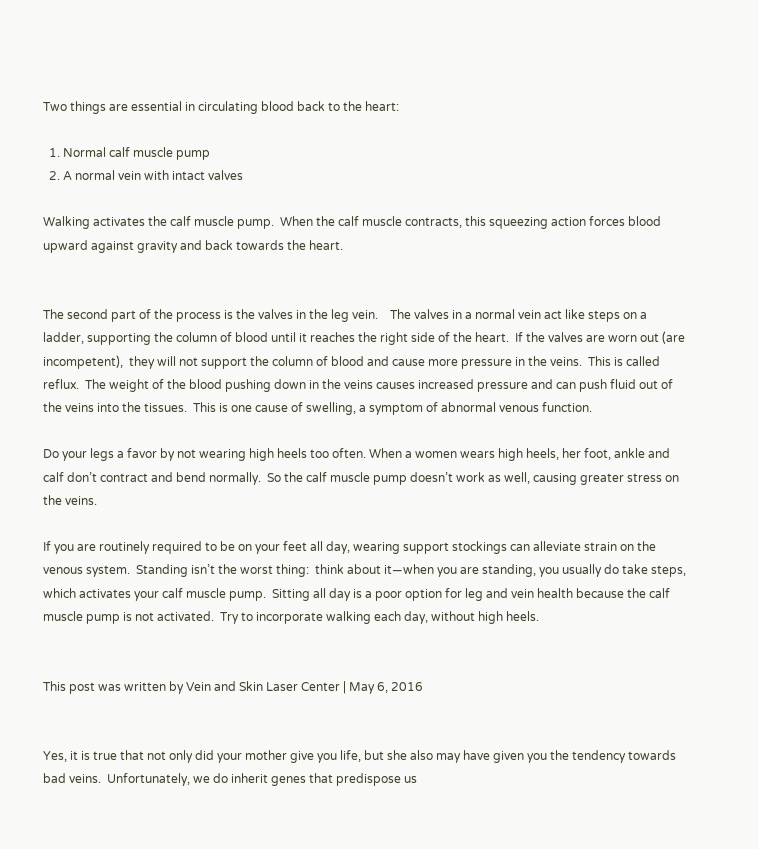Two things are essential in circulating blood back to the heart:

  1. Normal calf muscle pump
  2. A normal vein with intact valves

Walking activates the calf muscle pump.  When the calf muscle contracts, this squeezing action forces blood upward against gravity and back towards the heart.


The second part of the process is the valves in the leg vein.    The valves in a normal vein act like steps on a ladder, supporting the column of blood until it reaches the right side of the heart.  If the valves are worn out (are incompetent),  they will not support the column of blood and cause more pressure in the veins.  This is called reflux.  The weight of the blood pushing down in the veins causes increased pressure and can push fluid out of the veins into the tissues.  This is one cause of swelling, a symptom of abnormal venous function.

Do your legs a favor by not wearing high heels too often. When a women wears high heels, her foot, ankle and calf don’t contract and bend normally.  So the calf muscle pump doesn’t work as well, causing greater stress on the veins.

If you are routinely required to be on your feet all day, wearing support stockings can alleviate strain on the venous system.  Standing isn’t the worst thing:  think about it—when you are standing, you usually do take steps, which activates your calf muscle pump.  Sitting all day is a poor option for leg and vein health because the calf muscle pump is not activated.  Try to incorporate walking each day, without high heels.


This post was written by Vein and Skin Laser Center | May 6, 2016


Yes, it is true that not only did your mother give you life, but she also may have given you the tendency towards bad veins.  Unfortunately, we do inherit genes that predispose us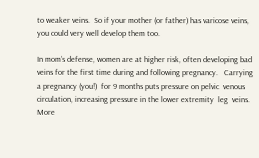to weaker veins.  So if your mother (or father) has varicose veins, you could very well develop them too.

In mom’s defense, women are at higher risk, often developing bad veins for the first time during and following pregnancy.   Carrying a pregnancy (you!)  for 9 months puts pressure on pelvic  venous circulation, increasing pressure in the lower extremity  leg  veins.  More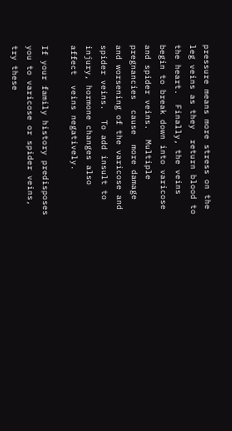pressure means more stress on the leg veins as they  return blood to the heart.  Finally, the veins begin to break down into varicose and spider veins.  Multiple pregnancies  cause  more damage  and worsening of the varicose and spider veins.  To add insult to injury, hormone changes also affect  veins negatively.

If your family history predisposes you to varicose or spider veins, try these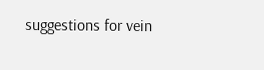suggestions for vein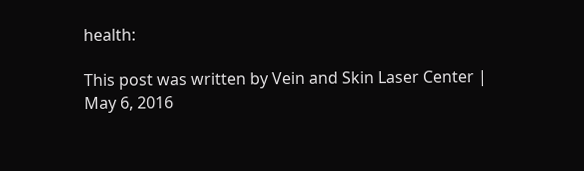health:

This post was written by Vein and Skin Laser Center | May 6, 2016